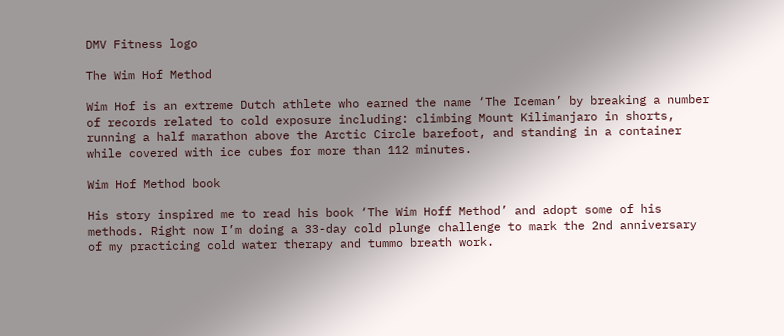DMV Fitness logo

The Wim Hof Method

Wim Hof is an extreme Dutch athlete who earned the name ‘The Iceman’ by breaking a number of records related to cold exposure including: climbing Mount Kilimanjaro in shorts, running a half marathon above the Arctic Circle barefoot, and standing in a container while covered with ice cubes for more than 112 minutes.

Wim Hof Method book

His story inspired me to read his book ‘The Wim Hoff Method’ and adopt some of his methods. Right now I’m doing a 33-day cold plunge challenge to mark the 2nd anniversary of my practicing cold water therapy and tummo breath work.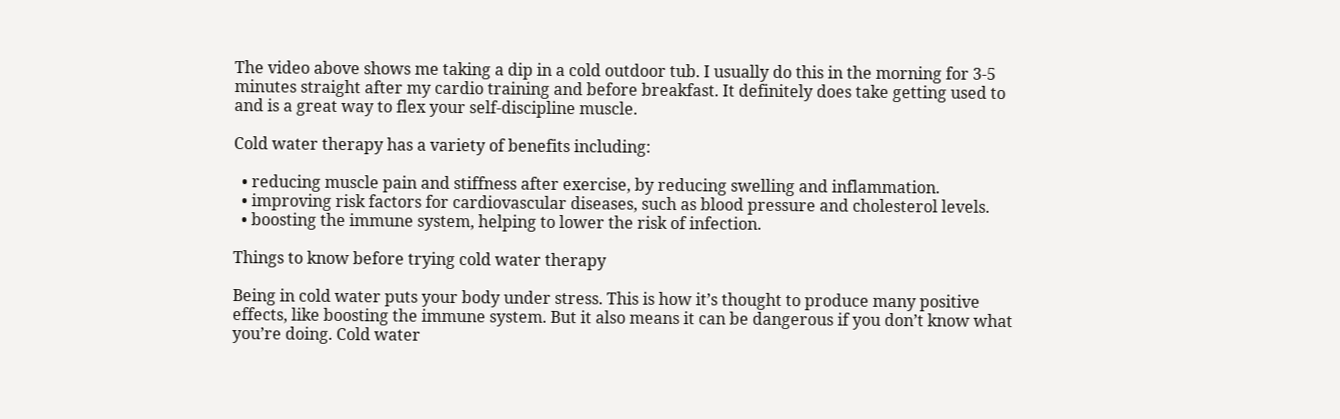The video above shows me taking a dip in a cold outdoor tub. I usually do this in the morning for 3-5 minutes straight after my cardio training and before breakfast. It definitely does take getting used to and is a great way to flex your self-discipline muscle.

Cold water therapy has a variety of benefits including:

  • reducing muscle pain and stiffness after exercise, by reducing swelling and inflammation.
  • improving risk factors for cardiovascular diseases, such as blood pressure and cholesterol levels.
  • boosting the immune system, helping to lower the risk of infection.

Things to know before trying cold water therapy

Being in cold water puts your body under stress. This is how it’s thought to produce many positive effects, like boosting the immune system. But it also means it can be dangerous if you don’t know what you’re doing. Cold water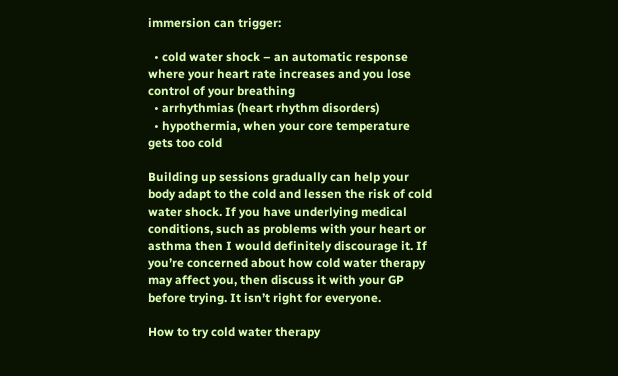immersion can trigger:

  • cold water shock – an automatic response where your heart rate increases and you lose control of your breathing
  • arrhythmias (heart rhythm disorders)
  • hypothermia, when your core temperature gets too cold

Building up sessions gradually can help your body adapt to the cold and lessen the risk of cold water shock. If you have underlying medical conditions, such as problems with your heart or asthma then I would definitely discourage it. If you’re concerned about how cold water therapy may affect you, then discuss it with your GP before trying. It isn’t right for everyone.

How to try cold water therapy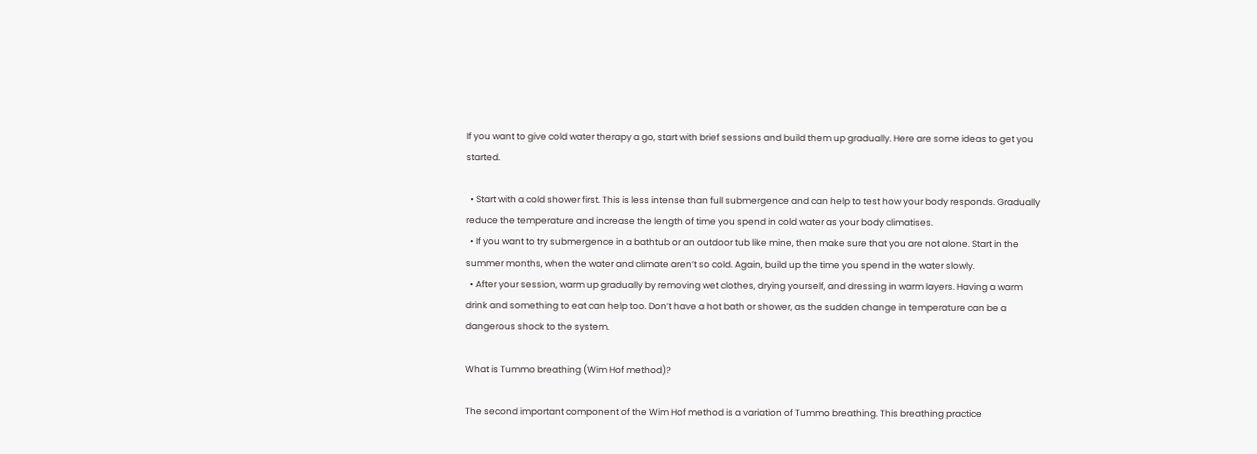If you want to give cold water therapy a go, start with brief sessions and build them up gradually. Here are some ideas to get you started.

  • Start with a cold shower first. This is less intense than full submergence and can help to test how your body responds. Gradually reduce the temperature and increase the length of time you spend in cold water as your body climatises.
  • If you want to try submergence in a bathtub or an outdoor tub like mine, then make sure that you are not alone. Start in the summer months, when the water and climate aren’t so cold. Again, build up the time you spend in the water slowly.
  • After your session, warm up gradually by removing wet clothes, drying yourself, and dressing in warm layers. Having a warm drink and something to eat can help too. Don’t have a hot bath or shower, as the sudden change in temperature can be a dangerous shock to the system.

What is Tummo breathing (Wim Hof method)?

The second important component of the Wim Hof method is a variation of Tummo breathing. This breathing practice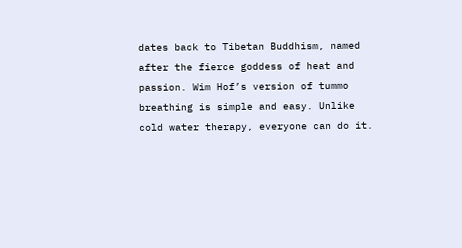dates back to Tibetan Buddhism, named after the fierce goddess of heat and passion. Wim Hof’s version of tummo breathing is simple and easy. Unlike cold water therapy, everyone can do it.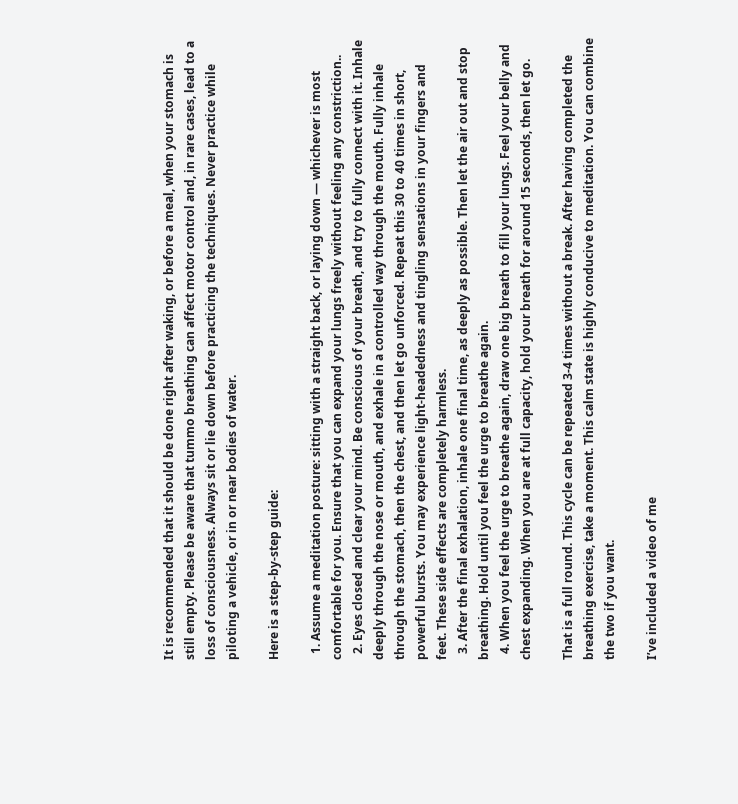It is recommended that it should be done right after waking, or before a meal, when your stomach is still empty. Please be aware that tummo breathing can affect motor control and, in rare cases, lead to a loss of consciousness. Always sit or lie down before practicing the techniques. Never practice while piloting a vehicle, or in or near bodies of water.

Here is a step-by-step guide:

  1. Assume a meditation posture: sitting with a straight back, or laying down — whichever is most comfortable for you. Ensure that you can expand your lungs freely without feeling any constriction..
  2. Eyes closed and clear your mind. Be conscious of your breath, and try to fully connect with it. Inhale deeply through the nose or mouth, and exhale in a controlled way through the mouth. Fully inhale through the stomach, then the chest, and then let go unforced. Repeat this 30 to 40 times in short, powerful bursts. You may experience light-headedness and tingling sensations in your fingers and feet. These side effects are completely harmless.
  3. After the final exhalation, inhale one final time, as deeply as possible. Then let the air out and stop breathing. Hold until you feel the urge to breathe again.
  4. When you feel the urge to breathe again, draw one big breath to fill your lungs. Feel your belly and chest expanding. When you are at full capacity, hold your breath for around 15 seconds, then let go.

That is a full round. This cycle can be repeated 3-4 times without a break. After having completed the breathing exercise, take a moment. This calm state is highly conducive to meditation. You can combine the two if you want.

I’ve included a video of me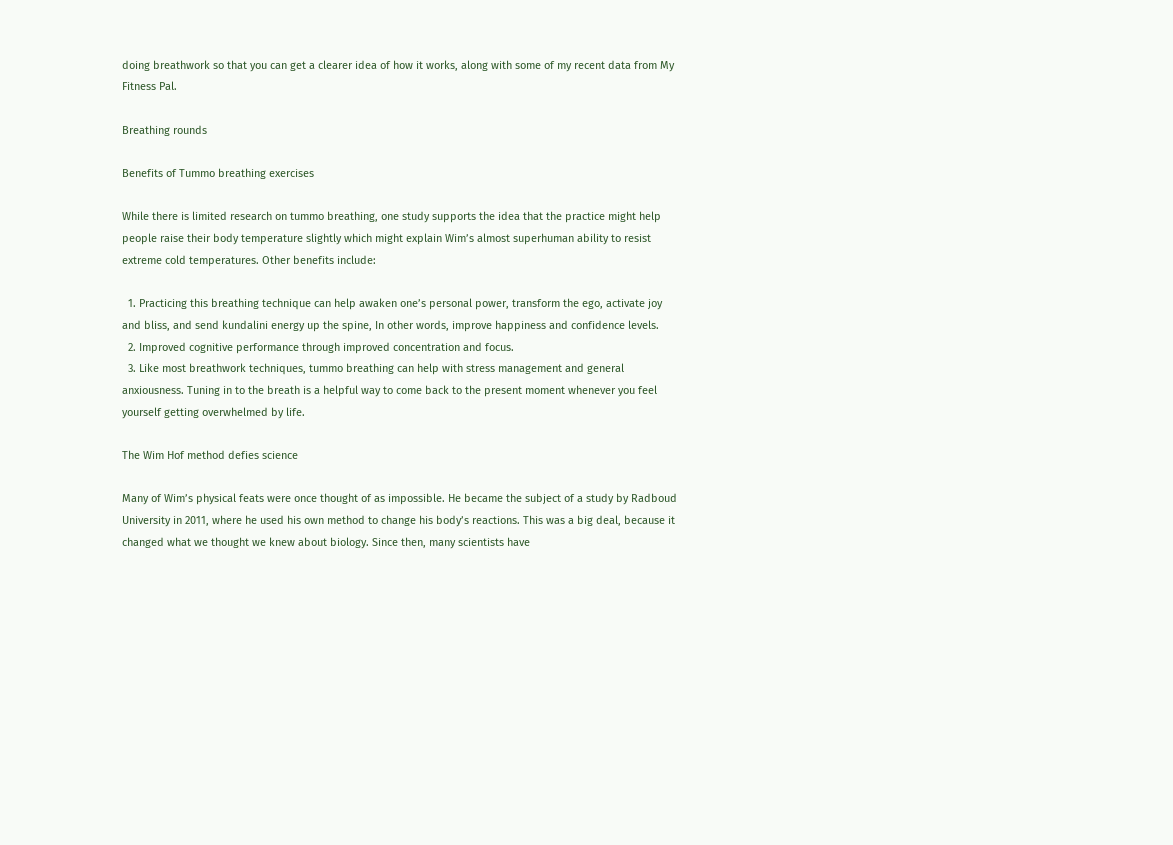doing breathwork so that you can get a clearer idea of how it works, along with some of my recent data from My Fitness Pal.

Breathing rounds

Benefits of Tummo breathing exercises

While there is limited research on tummo breathing, one study supports the idea that the practice might help people raise their body temperature slightly which might explain Wim’s almost superhuman ability to resist extreme cold temperatures. Other benefits include:

  1. Practicing this breathing technique can help awaken one’s personal power, transform the ego, activate joy and bliss, and send kundalini energy up the spine, In other words, improve happiness and confidence levels.
  2. Improved cognitive performance through improved concentration and focus.
  3. Like most breathwork techniques, tummo breathing can help with stress management and general anxiousness. Tuning in to the breath is a helpful way to come back to the present moment whenever you feel yourself getting overwhelmed by life.

The Wim Hof method defies science

Many of Wim’s physical feats were once thought of as impossible. He became the subject of a study by Radboud University in 2011, where he used his own method to change his body’s reactions. This was a big deal, because it changed what we thought we knew about biology. Since then, many scientists have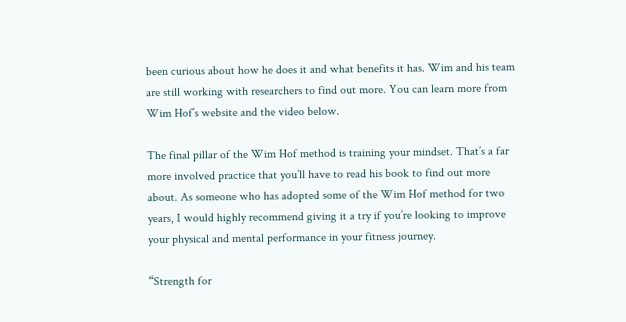been curious about how he does it and what benefits it has. Wim and his team are still working with researchers to find out more. You can learn more from Wim Hof’s website and the video below.

The final pillar of the Wim Hof method is training your mindset. That’s a far more involved practice that you’ll have to read his book to find out more about. As someone who has adopted some of the Wim Hof method for two years, I would highly recommend giving it a try if you’re looking to improve your physical and mental performance in your fitness journey.

“Strength for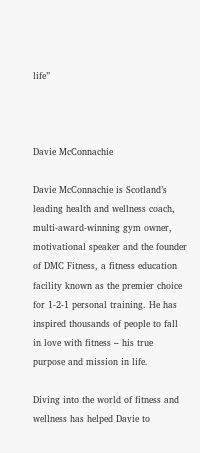life”



Davie McConnachie

Davie McConnachie is Scotland’s leading health and wellness coach, multi-award-winning gym owner, motivational speaker and the founder of DMC Fitness, a fitness education facility known as the premier choice for 1-2-1 personal training. He has inspired thousands of people to fall in love with fitness – his true purpose and mission in life.

Diving into the world of fitness and wellness has helped Davie to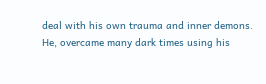deal with his own trauma and inner demons. He, overcame many dark times using his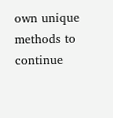own unique methods to continue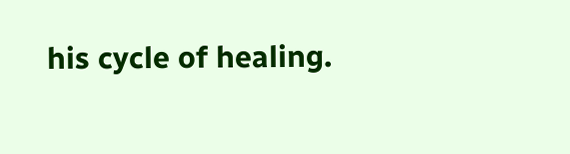his cycle of healing.